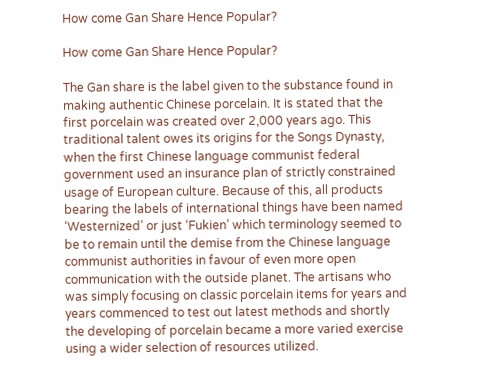How come Gan Share Hence Popular?

How come Gan Share Hence Popular?

The Gan share is the label given to the substance found in making authentic Chinese porcelain. It is stated that the first porcelain was created over 2,000 years ago. This traditional talent owes its origins for the Songs Dynasty, when the first Chinese language communist federal government used an insurance plan of strictly constrained usage of European culture. Because of this, all products bearing the labels of international things have been named ‘Westernized’ or just ‘Fukien’ which terminology seemed to be to remain until the demise from the Chinese language communist authorities in favour of even more open communication with the outside planet. The artisans who was simply focusing on classic porcelain items for years and years commenced to test out latest methods and shortly the developing of porcelain became a more varied exercise using a wider selection of resources utilized.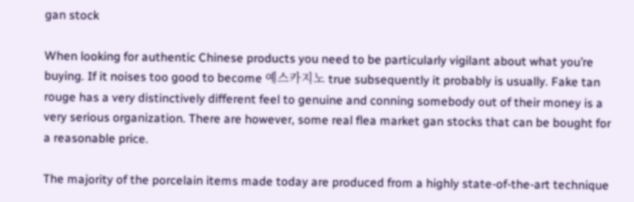gan stock

When looking for authentic Chinese products you need to be particularly vigilant about what you’re buying. If it noises too good to become 예스카지노 true subsequently it probably is usually. Fake tan rouge has a very distinctively different feel to genuine and conning somebody out of their money is a very serious organization. There are however, some real flea market gan stocks that can be bought for a reasonable price.

The majority of the porcelain items made today are produced from a highly state-of-the-art technique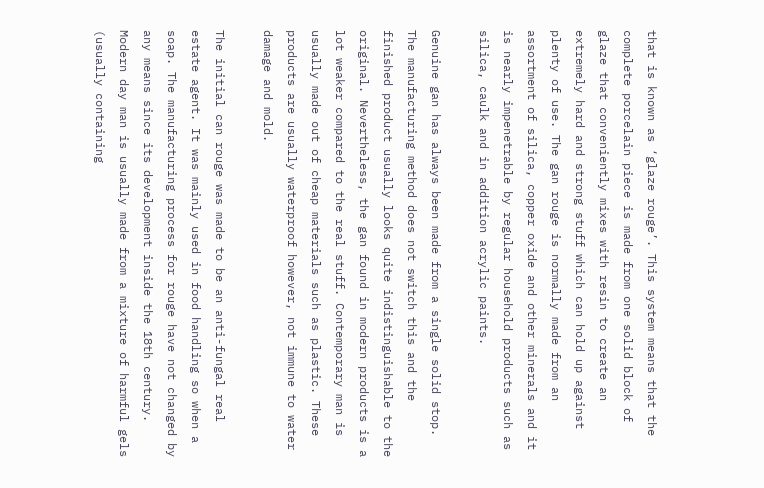that is known as ‘glaze rouge’. This system means that the complete porcelain piece is made from one solid block of glaze that conveniently mixes with resin to create an extremely hard and strong stuff which can hold up against plenty of use. The gan rouge is normally made from an assortment of silica, copper oxide and other minerals and it is nearly impenetrable by regular household products such as silica, caulk and in addition acrylic paints.

Genuine gan has always been made from a single solid stop. The manufacturing method does not switch this and the finished product usually looks quite indistinguishable to the original. Nevertheless, the gan found in modern products is a lot weaker compared to the real stuff. Contemporary man is usually made out of cheap materials such as plastic. These products are usually waterproof however, not immune to water damage and mold.

The initial can rouge was made to be an anti-fungal real estate agent. It was mainly used in food handling so when a soap. The manufacturing process for rouge have not changed by any means since its development inside the 18th century. Modern day man is usually made from a mixture of harmful gels (usually containing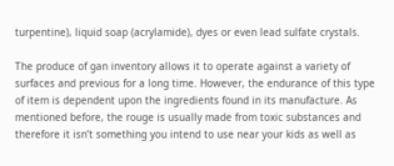turpentine), liquid soap (acrylamide), dyes or even lead sulfate crystals.

The produce of gan inventory allows it to operate against a variety of surfaces and previous for a long time. However, the endurance of this type of item is dependent upon the ingredients found in its manufacture. As mentioned before, the rouge is usually made from toxic substances and therefore it isn’t something you intend to use near your kids as well as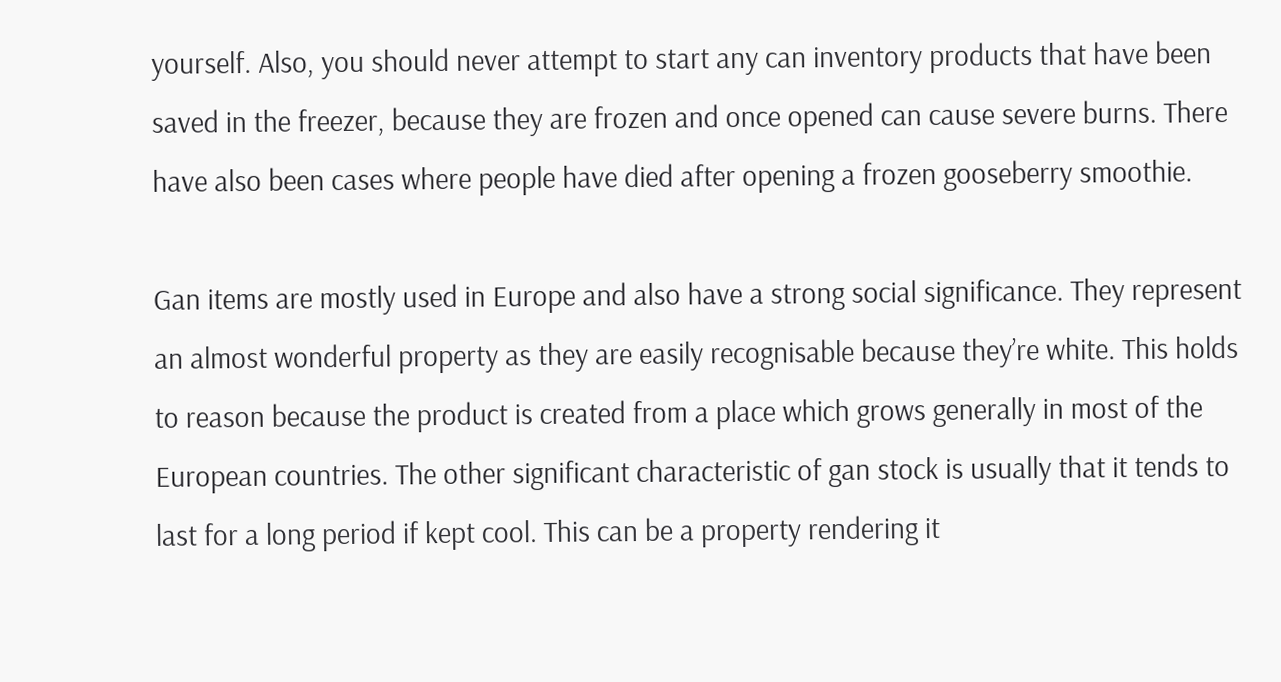yourself. Also, you should never attempt to start any can inventory products that have been saved in the freezer, because they are frozen and once opened can cause severe burns. There have also been cases where people have died after opening a frozen gooseberry smoothie.

Gan items are mostly used in Europe and also have a strong social significance. They represent an almost wonderful property as they are easily recognisable because they’re white. This holds to reason because the product is created from a place which grows generally in most of the European countries. The other significant characteristic of gan stock is usually that it tends to last for a long period if kept cool. This can be a property rendering it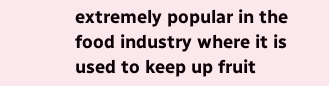extremely popular in the food industry where it is used to keep up fruit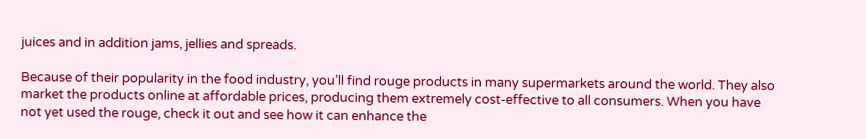juices and in addition jams, jellies and spreads.

Because of their popularity in the food industry, you’ll find rouge products in many supermarkets around the world. They also market the products online at affordable prices, producing them extremely cost-effective to all consumers. When you have not yet used the rouge, check it out and see how it can enhance the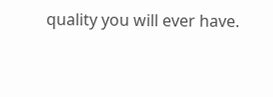quality you will ever have.